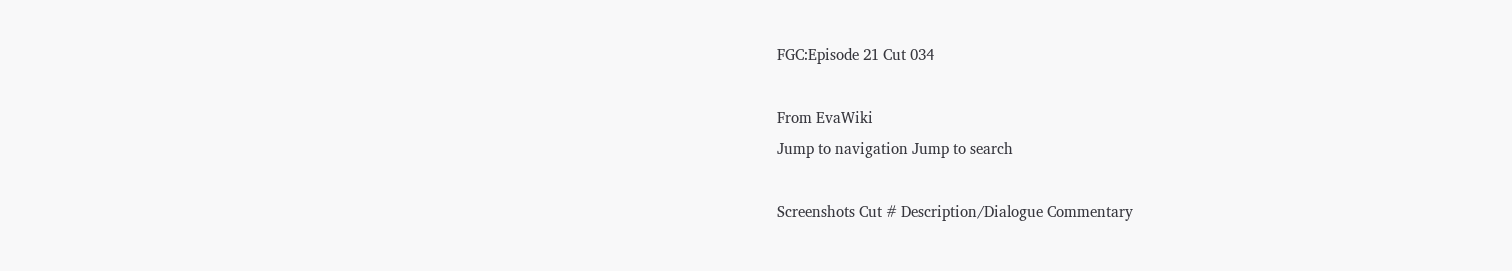FGC:Episode 21 Cut 034

From EvaWiki
Jump to navigation Jump to search

Screenshots Cut # Description/Dialogue Commentary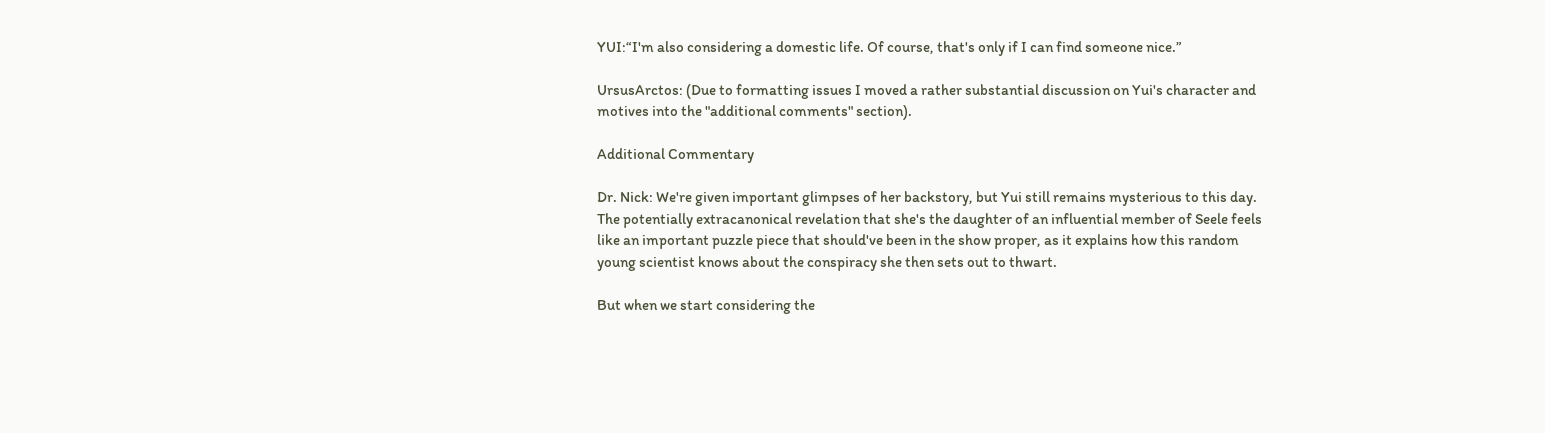YUI:“I'm also considering a domestic life. Of course, that's only if I can find someone nice.”

UrsusArctos: (Due to formatting issues I moved a rather substantial discussion on Yui's character and motives into the "additional comments" section).

Additional Commentary

Dr. Nick: We're given important glimpses of her backstory, but Yui still remains mysterious to this day. The potentially extracanonical revelation that she's the daughter of an influential member of Seele feels like an important puzzle piece that should've been in the show proper, as it explains how this random young scientist knows about the conspiracy she then sets out to thwart.

But when we start considering the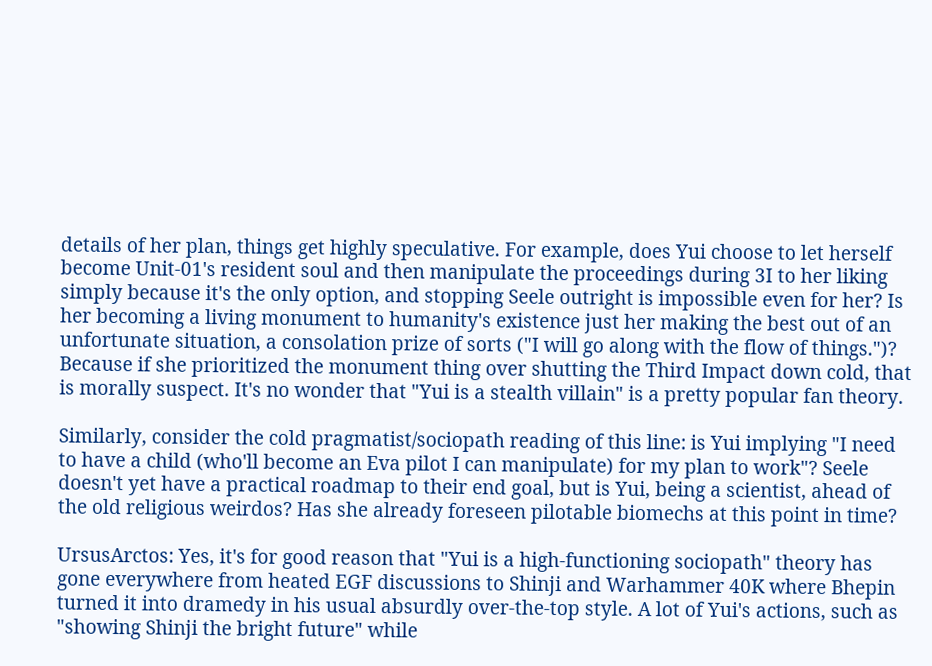details of her plan, things get highly speculative. For example, does Yui choose to let herself become Unit-01's resident soul and then manipulate the proceedings during 3I to her liking simply because it's the only option, and stopping Seele outright is impossible even for her? Is her becoming a living monument to humanity's existence just her making the best out of an unfortunate situation, a consolation prize of sorts ("I will go along with the flow of things.")? Because if she prioritized the monument thing over shutting the Third Impact down cold, that is morally suspect. It's no wonder that "Yui is a stealth villain" is a pretty popular fan theory.

Similarly, consider the cold pragmatist/sociopath reading of this line: is Yui implying "I need to have a child (who'll become an Eva pilot I can manipulate) for my plan to work"? Seele doesn't yet have a practical roadmap to their end goal, but is Yui, being a scientist, ahead of the old religious weirdos? Has she already foreseen pilotable biomechs at this point in time?

UrsusArctos: Yes, it's for good reason that "Yui is a high-functioning sociopath" theory has gone everywhere from heated EGF discussions to Shinji and Warhammer 40K where Bhepin turned it into dramedy in his usual absurdly over-the-top style. A lot of Yui's actions, such as "showing Shinji the bright future" while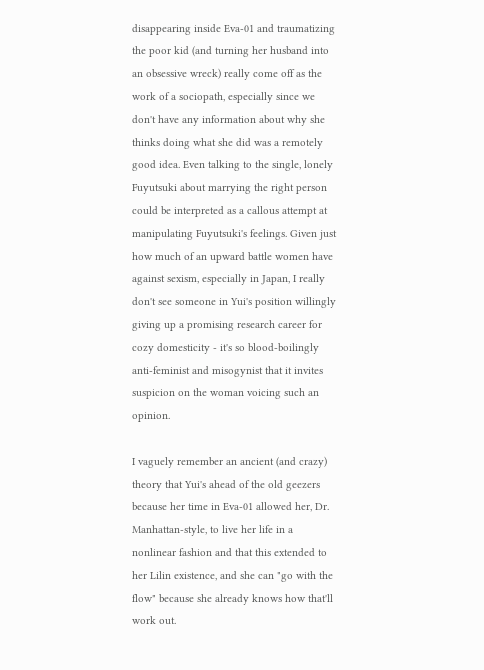disappearing inside Eva-01 and traumatizing the poor kid (and turning her husband into an obsessive wreck) really come off as the work of a sociopath, especially since we don't have any information about why she thinks doing what she did was a remotely good idea. Even talking to the single, lonely Fuyutsuki about marrying the right person could be interpreted as a callous attempt at manipulating Fuyutsuki's feelings. Given just how much of an upward battle women have against sexism, especially in Japan, I really don't see someone in Yui's position willingly giving up a promising research career for cozy domesticity - it's so blood-boilingly anti-feminist and misogynist that it invites suspicion on the woman voicing such an opinion.

I vaguely remember an ancient (and crazy) theory that Yui's ahead of the old geezers because her time in Eva-01 allowed her, Dr. Manhattan-style, to live her life in a nonlinear fashion and that this extended to her Lilin existence, and she can "go with the flow" because she already knows how that'll work out.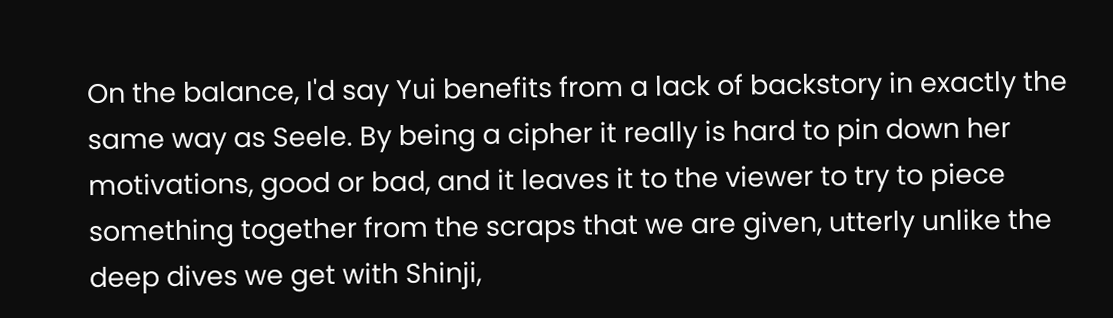On the balance, I'd say Yui benefits from a lack of backstory in exactly the same way as Seele. By being a cipher it really is hard to pin down her motivations, good or bad, and it leaves it to the viewer to try to piece something together from the scraps that we are given, utterly unlike the deep dives we get with Shinji,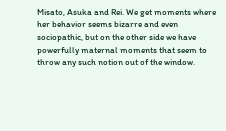Misato, Asuka and Rei. We get moments where her behavior seems bizarre and even sociopathic, but on the other side we have powerfully maternal moments that seem to throw any such notion out of the window.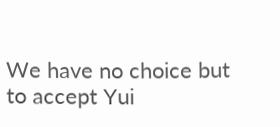We have no choice but to accept Yui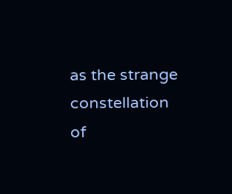as the strange constellation of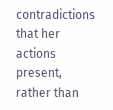contradictions that her actions present, rather than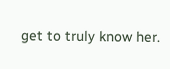get to truly know her.